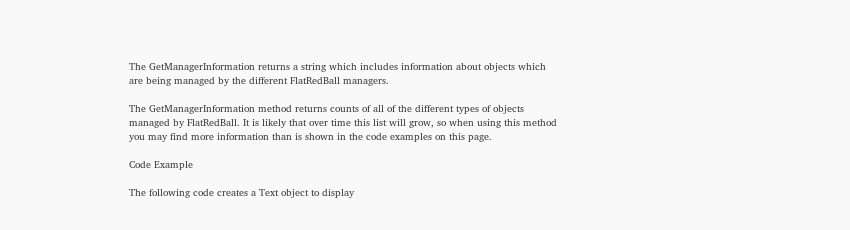The GetManagerInformation returns a string which includes information about objects which are being managed by the different FlatRedBall managers.

The GetManagerInformation method returns counts of all of the different types of objects managed by FlatRedBall. It is likely that over time this list will grow, so when using this method you may find more information than is shown in the code examples on this page.

Code Example

The following code creates a Text object to display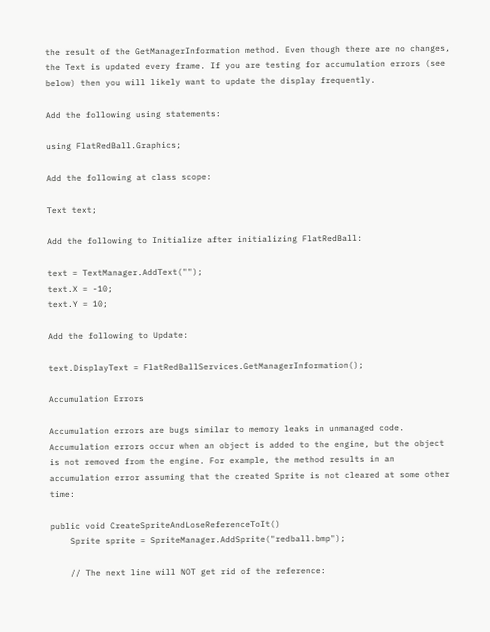the result of the GetManagerInformation method. Even though there are no changes, the Text is updated every frame. If you are testing for accumulation errors (see below) then you will likely want to update the display frequently.

Add the following using statements:

using FlatRedBall.Graphics;

Add the following at class scope:

Text text;

Add the following to Initialize after initializing FlatRedBall:

text = TextManager.AddText("");
text.X = -10;
text.Y = 10;

Add the following to Update:

text.DisplayText = FlatRedBallServices.GetManagerInformation();

Accumulation Errors

Accumulation errors are bugs similar to memory leaks in unmanaged code. Accumulation errors occur when an object is added to the engine, but the object is not removed from the engine. For example, the method results in an accumulation error assuming that the created Sprite is not cleared at some other time:

public void CreateSpriteAndLoseReferenceToIt()
    Sprite sprite = SpriteManager.AddSprite("redball.bmp");

    // The next line will NOT get rid of the reference: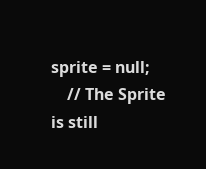sprite = null;
    // The Sprite is still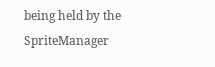being held by the SpriteManager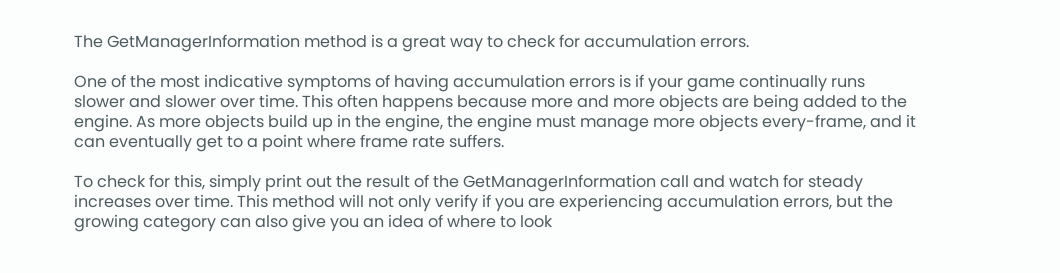The GetManagerInformation method is a great way to check for accumulation errors.

One of the most indicative symptoms of having accumulation errors is if your game continually runs slower and slower over time. This often happens because more and more objects are being added to the engine. As more objects build up in the engine, the engine must manage more objects every-frame, and it can eventually get to a point where frame rate suffers.

To check for this, simply print out the result of the GetManagerInformation call and watch for steady increases over time. This method will not only verify if you are experiencing accumulation errors, but the growing category can also give you an idea of where to look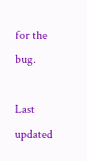for the bug.

Last updated